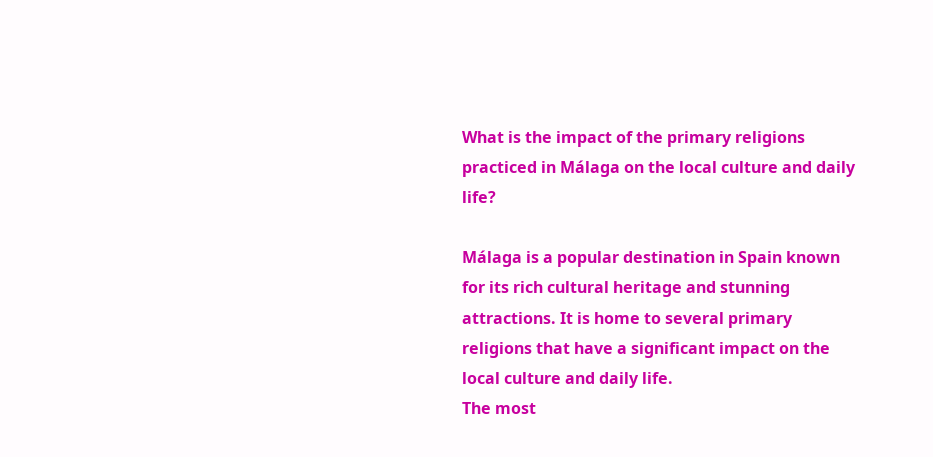What is the impact of the primary religions practiced in Málaga on the local culture and daily life?

Málaga is a popular destination in Spain known for its rich cultural heritage and stunning attractions. It is home to several primary religions that have a significant impact on the local culture and daily life.
The most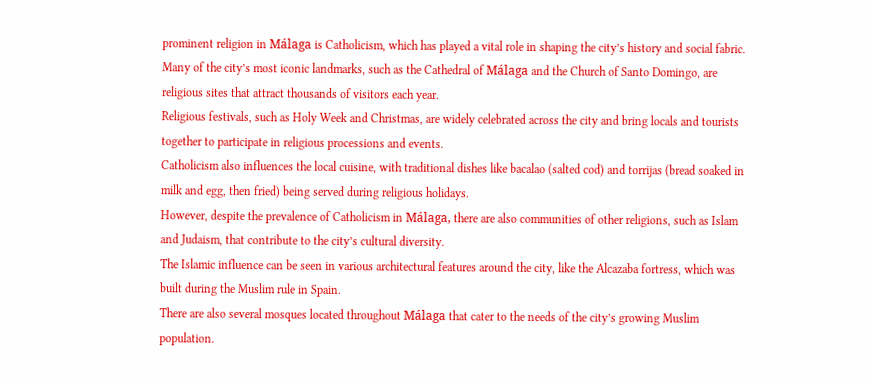prominent religion in Málaga is Catholicism, which has played a vital role in shaping the city’s history and social fabric.
Many of the city’s most iconic landmarks, such as the Cathedral of Málaga and the Church of Santo Domingo, are religious sites that attract thousands of visitors each year.
Religious festivals, such as Holy Week and Christmas, are widely celebrated across the city and bring locals and tourists together to participate in religious processions and events.
Catholicism also influences the local cuisine, with traditional dishes like bacalao (salted cod) and torrijas (bread soaked in milk and egg, then fried) being served during religious holidays.
However, despite the prevalence of Catholicism in Málaga, there are also communities of other religions, such as Islam and Judaism, that contribute to the city’s cultural diversity.
The Islamic influence can be seen in various architectural features around the city, like the Alcazaba fortress, which was built during the Muslim rule in Spain.
There are also several mosques located throughout Málaga that cater to the needs of the city’s growing Muslim population.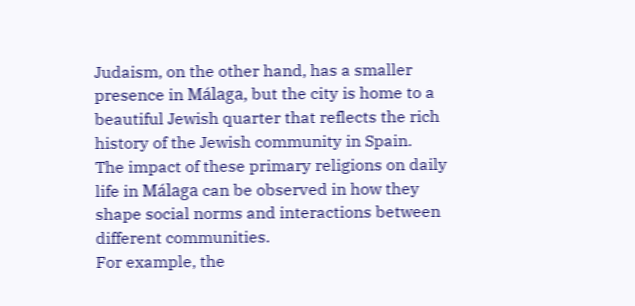Judaism, on the other hand, has a smaller presence in Málaga, but the city is home to a beautiful Jewish quarter that reflects the rich history of the Jewish community in Spain.
The impact of these primary religions on daily life in Málaga can be observed in how they shape social norms and interactions between different communities.
For example, the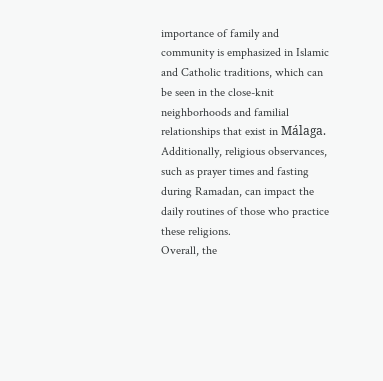importance of family and community is emphasized in Islamic and Catholic traditions, which can be seen in the close-knit neighborhoods and familial relationships that exist in Málaga.
Additionally, religious observances, such as prayer times and fasting during Ramadan, can impact the daily routines of those who practice these religions.
Overall, the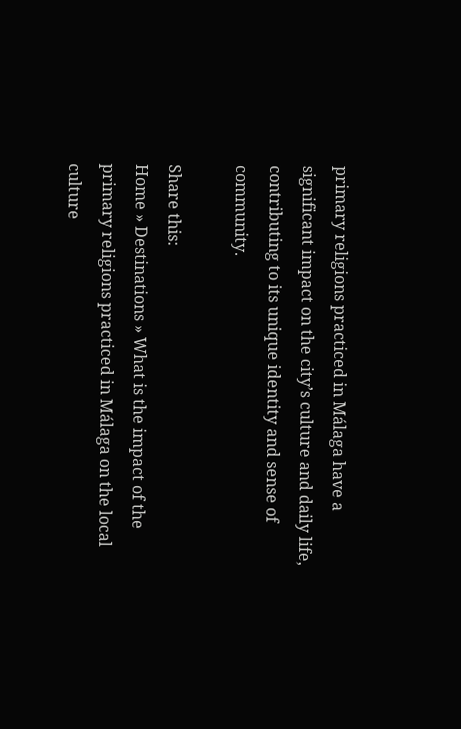primary religions practiced in Málaga have a significant impact on the city’s culture and daily life, contributing to its unique identity and sense of community.

Share this:
Home » Destinations » What is the impact of the primary religions practiced in Málaga on the local culture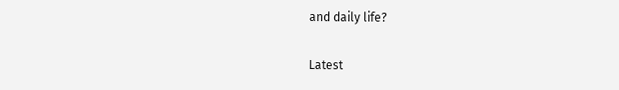and daily life?

Latest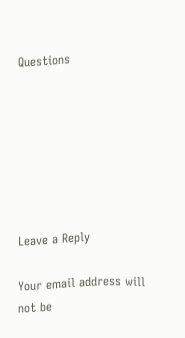Questions







Leave a Reply

Your email address will not be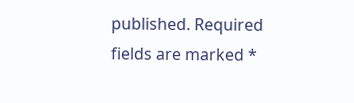published. Required fields are marked *